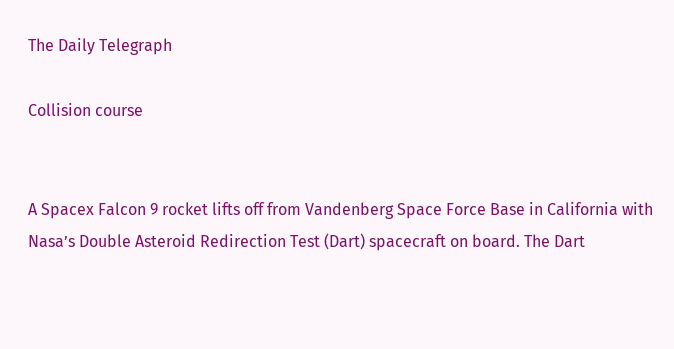The Daily Telegraph

Collision course


A Spacex Falcon 9 rocket lifts off from Vandenberg Space Force Base in California with Nasa’s Double Asteroid Redirection Test (Dart) spacecraft on board. The Dart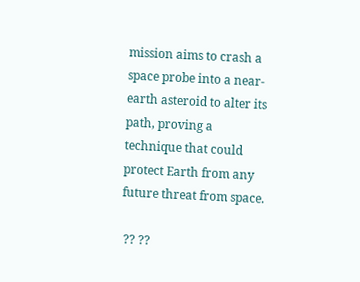mission aims to crash a space probe into a near-earth asteroid to alter its path, proving a technique that could protect Earth from any future threat from space.

 ?? ??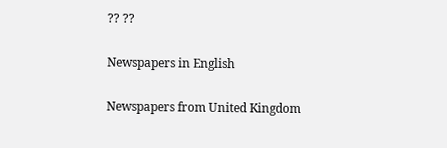?? ??

Newspapers in English

Newspapers from United Kingdom